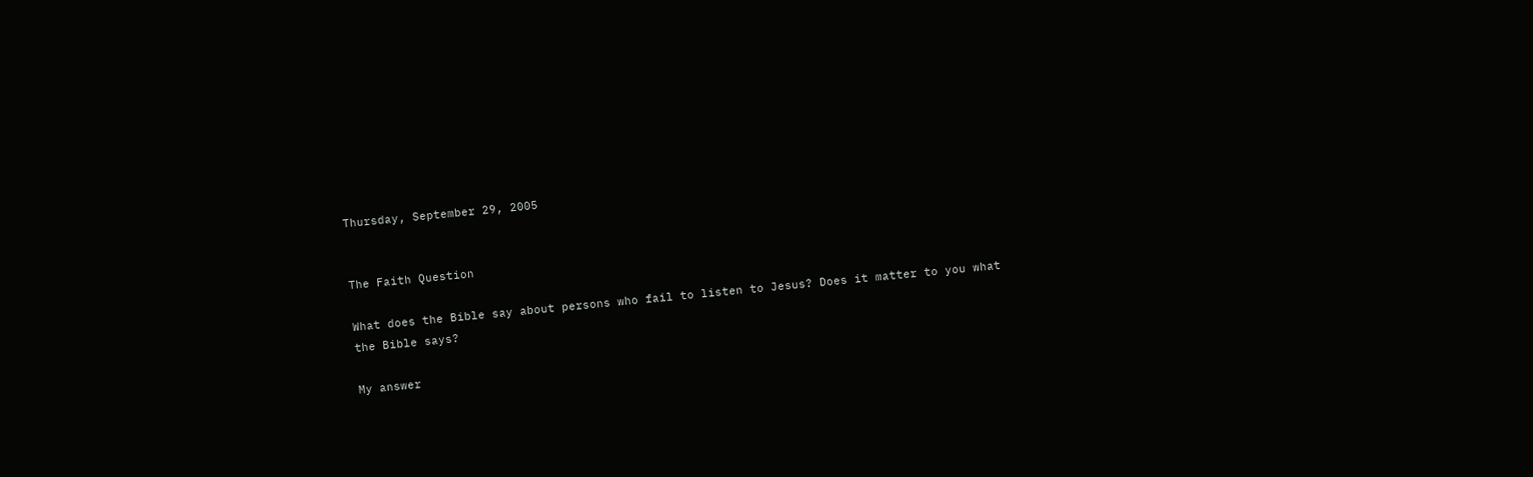Thursday, September 29, 2005


The Faith Question

What does the Bible say about persons who fail to listen to Jesus? Does it matter to you what the Bible says?

My answer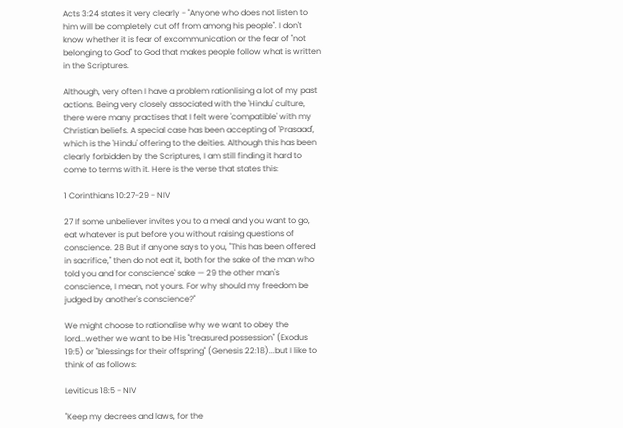Acts 3:24 states it very clearly - "Anyone who does not listen to him will be completely cut off from among his people". I don't know whether it is fear of excommunication or the fear of "not belonging to God" to God that makes people follow what is written in the Scriptures.

Although, very often I have a problem rationlising a lot of my past actions. Being very closely associated with the 'Hindu' culture, there were many practises that I felt were 'compatible' with my Christian beliefs. A special case has been accepting of 'Prasaad', which is the 'Hindu' offering to the deities. Although this has been clearly forbidden by the Scriptures, I am still finding it hard to come to terms with it. Here is the verse that states this:

1 Corinthians 10:27-29 - NIV

27 If some unbeliever invites you to a meal and you want to go, eat whatever is put before you without raising questions of conscience. 28 But if anyone says to you, "This has been offered in sacrifice," then do not eat it, both for the sake of the man who told you and for conscience' sake — 29 the other man's conscience, I mean, not yours. For why should my freedom be judged by another's conscience?"

We might choose to rationalise why we want to obey the lord...wether we want to be His "treasured possession" (Exodus 19:5) or "blessings for their offspring" (Genesis 22:18)...but I like to think of as follows:

Leviticus 18:5 - NIV

"Keep my decrees and laws, for the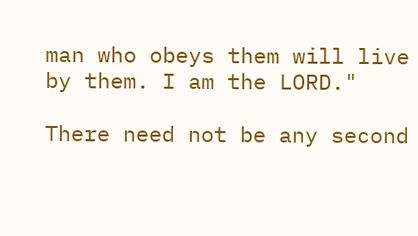man who obeys them will live by them. I am the LORD."

There need not be any second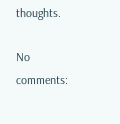thoughts.

No comments: